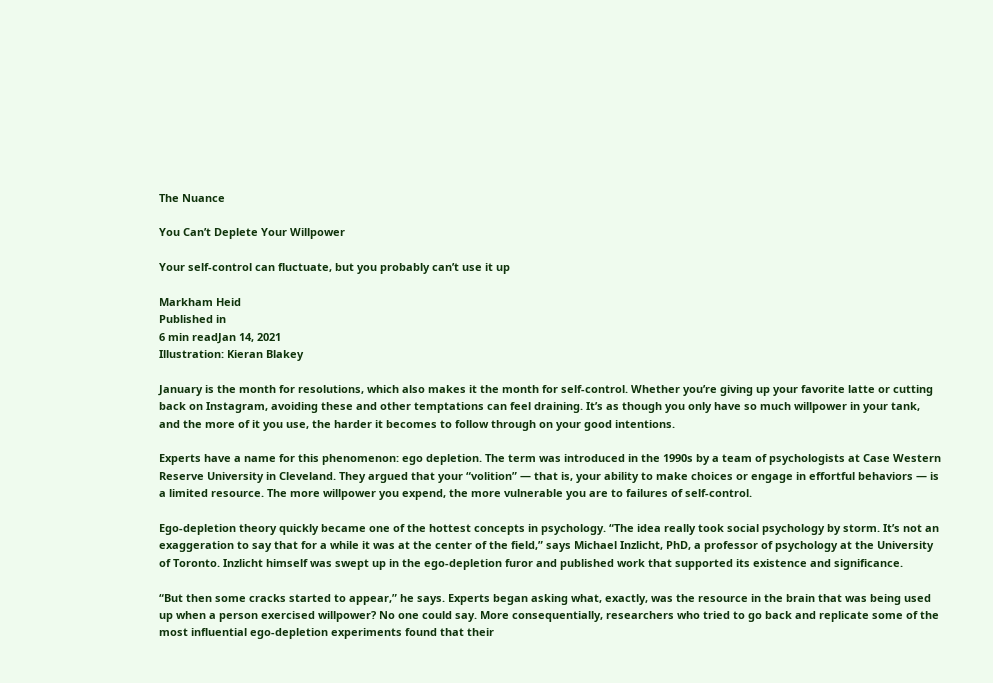The Nuance

You Can’t Deplete Your Willpower

Your self-control can fluctuate, but you probably can’t use it up

Markham Heid
Published in
6 min readJan 14, 2021
Illustration: Kieran Blakey

January is the month for resolutions, which also makes it the month for self-control. Whether you’re giving up your favorite latte or cutting back on Instagram, avoiding these and other temptations can feel draining. It’s as though you only have so much willpower in your tank, and the more of it you use, the harder it becomes to follow through on your good intentions.

Experts have a name for this phenomenon: ego depletion. The term was introduced in the 1990s by a team of psychologists at Case Western Reserve University in Cleveland. They argued that your “volition” — that is, your ability to make choices or engage in effortful behaviors — is a limited resource. The more willpower you expend, the more vulnerable you are to failures of self-control.

Ego-depletion theory quickly became one of the hottest concepts in psychology. “The idea really took social psychology by storm. It’s not an exaggeration to say that for a while it was at the center of the field,” says Michael Inzlicht, PhD, a professor of psychology at the University of Toronto. Inzlicht himself was swept up in the ego-depletion furor and published work that supported its existence and significance.

“But then some cracks started to appear,” he says. Experts began asking what, exactly, was the resource in the brain that was being used up when a person exercised willpower? No one could say. More consequentially, researchers who tried to go back and replicate some of the most influential ego-depletion experiments found that their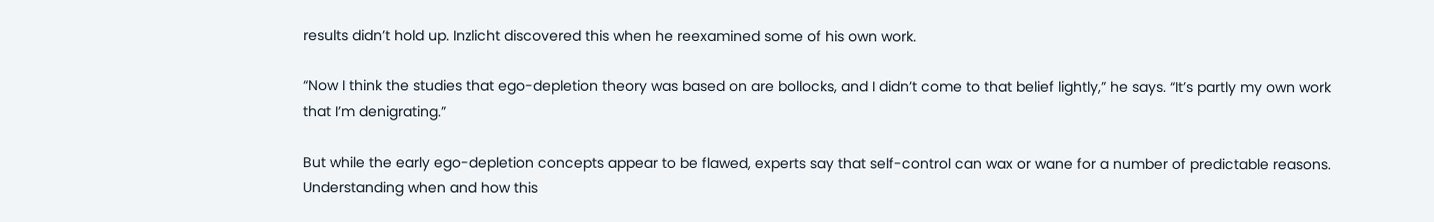results didn’t hold up. Inzlicht discovered this when he reexamined some of his own work.

“Now I think the studies that ego-depletion theory was based on are bollocks, and I didn’t come to that belief lightly,” he says. “It’s partly my own work that I’m denigrating.”

But while the early ego-depletion concepts appear to be flawed, experts say that self-control can wax or wane for a number of predictable reasons. Understanding when and how this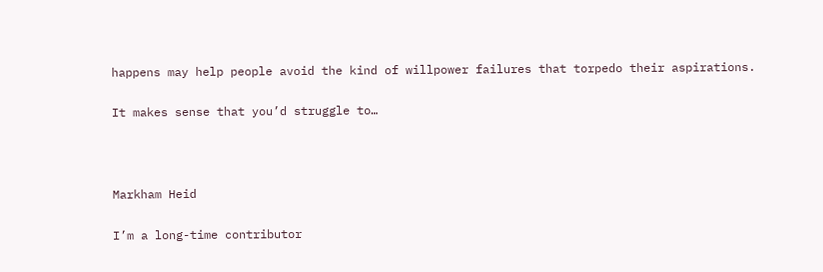happens may help people avoid the kind of willpower failures that torpedo their aspirations.

It makes sense that you’d struggle to…



Markham Heid

I’m a long-time contributor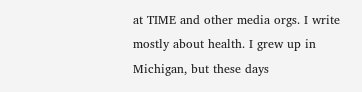at TIME and other media orgs. I write mostly about health. I grew up in Michigan, but these days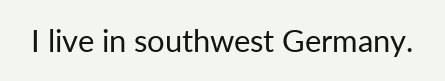I live in southwest Germany.